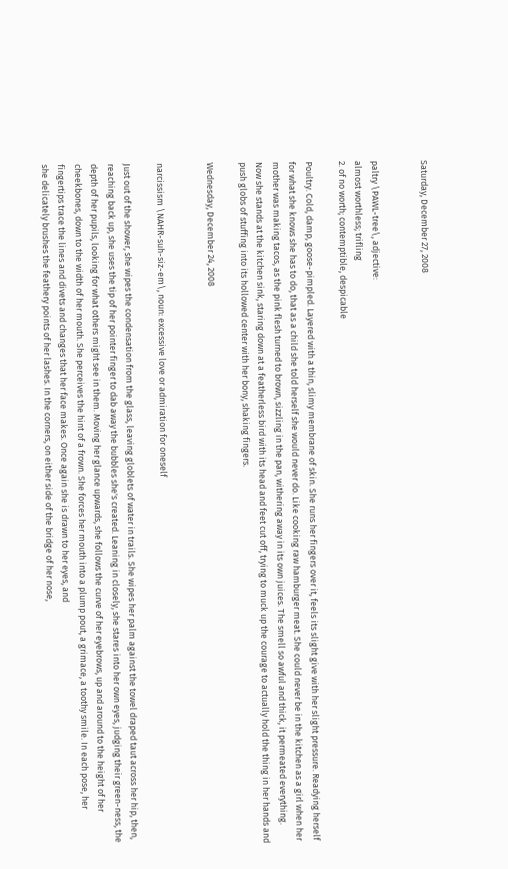Saturday, December 27, 2008


paltry \PAWL-tree\, adjective:
almost worthless; trifling
2. of no worth; contemptible, despicable

Poultry. Cold, damp, goose-pimpled. Layered with a thin, slimy membrane of skin. She runs her fingers over it, feels its slight give with her slight pressure. Readying herself for what she knows she has to do, that as a child she told herself she would never do. Like cooking raw hamburger meat. She could never be in the kitchen as a girl when her mother was making tacos, as the pink flesh turned to brown, sizzling in the pan, withering away in its own juices. The smell so awful and thick, it permeated everything.
Now she stands at the kitchen sink, staring down at a featherless bird with its head and feet cut off, trying to muck up the courage to actually hold the thing in her hands and push globs of stuffing into its hollowed center with her bony, shaking fingers.

Wednesday, December 24, 2008


narcissism \NAHR-suh-siz-em\, noun: excessive love or admiration for oneself

Just out of the shower, she wipes the condensation from the glass, leaving globlets of water in trails. She wipes her palm against the towel draped taut across her hip, then, reaching back up, she uses the tip of her pointer finger to dab away the bubbles she's created. Leaning in closely, she stares into her own eyes, judging their green-ness, the depth of her pupils, looking for what others might see in them. Moving her glance upwards, she follows the curve of her eyebrows, up and around to the height of her cheekbones, down to the width of her mouth. She perceives the hint of a frown. She forces her mouth into a plump pout, a grimace, a toothy smile. In each pose, her fingertips trace the lines and divets and changes that her face makes. Once again she is drawn to her eyes, and
she delicately brushes the feathery points of her lashes. In the corners, on either side of the bridge of her nose,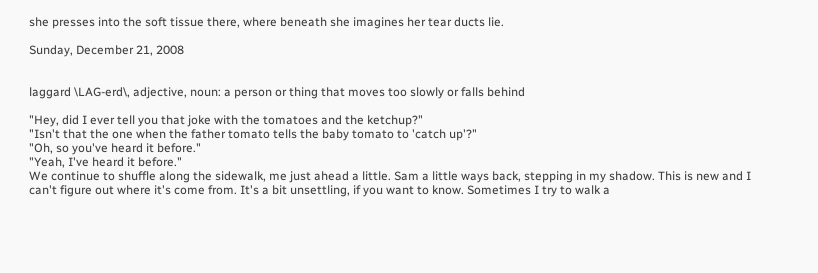she presses into the soft tissue there, where beneath she imagines her tear ducts lie.

Sunday, December 21, 2008


laggard \LAG-erd\, adjective, noun: a person or thing that moves too slowly or falls behind

"Hey, did I ever tell you that joke with the tomatoes and the ketchup?"
"Isn't that the one when the father tomato tells the baby tomato to 'catch up'?"
"Oh, so you've heard it before."
"Yeah, I've heard it before."
We continue to shuffle along the sidewalk, me just ahead a little. Sam a little ways back, stepping in my shadow. This is new and I can't figure out where it's come from. It's a bit unsettling, if you want to know. Sometimes I try to walk a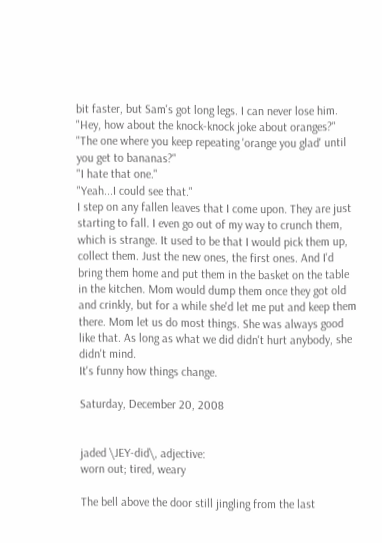bit faster, but Sam's got long legs. I can never lose him.
"Hey, how about the knock-knock joke about oranges?"
"The one where you keep repeating 'orange you glad' until you get to bananas?"
"I hate that one."
"Yeah...I could see that."
I step on any fallen leaves that I come upon. They are just starting to fall. I even go out of my way to crunch them, which is strange. It used to be that I would pick them up, collect them. Just the new ones, the first ones. And I'd bring them home and put them in the basket on the table in the kitchen. Mom would dump them once they got old and crinkly, but for a while she'd let me put and keep them there. Mom let us do most things. She was always good like that. As long as what we did didn't hurt anybody, she didn't mind.
It's funny how things change.

Saturday, December 20, 2008


jaded \JEY-did\, adjective:
worn out; tired, weary

The bell above the door still jingling from the last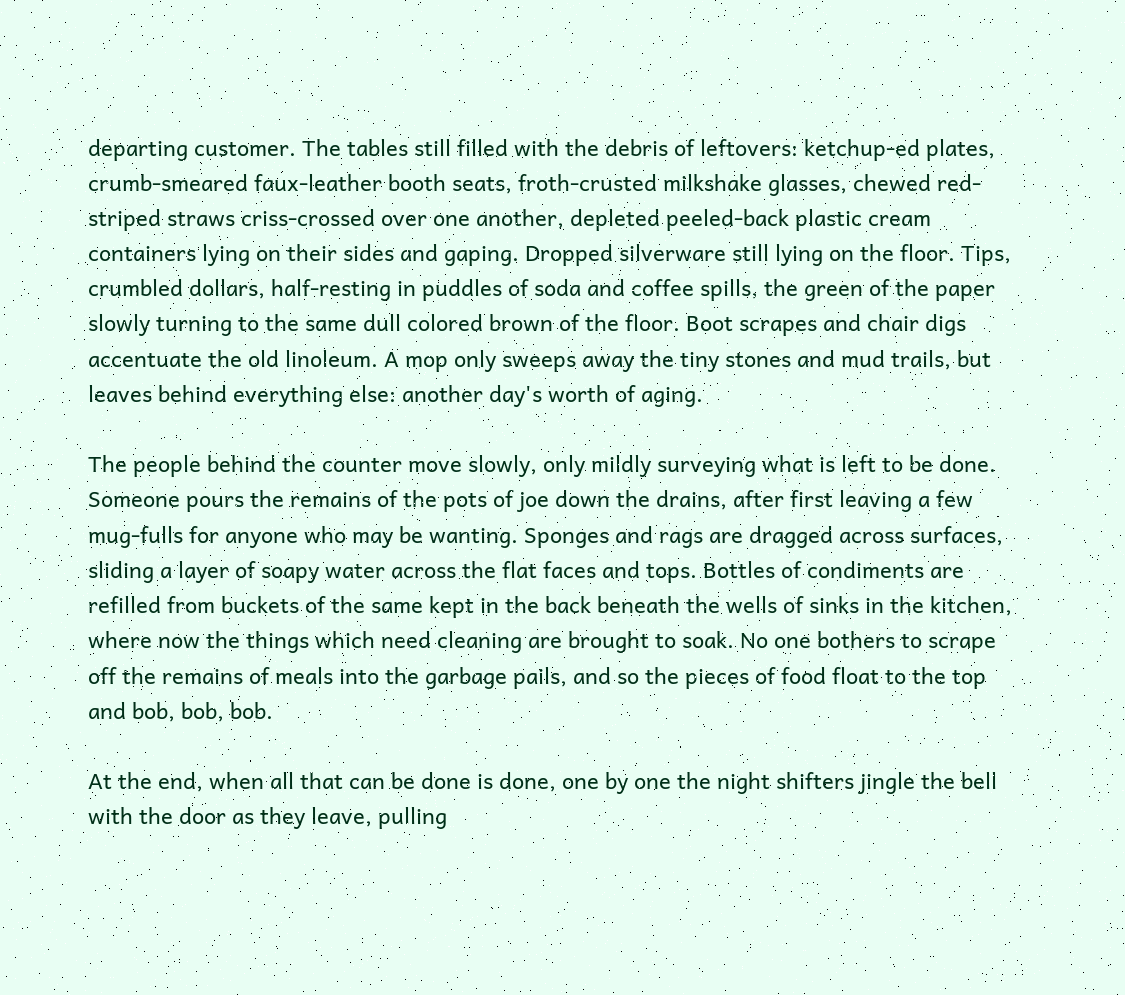departing customer. The tables still filled with the debris of leftovers: ketchup-ed plates, crumb-smeared faux-leather booth seats, froth-crusted milkshake glasses, chewed red-striped straws criss-crossed over one another, depleted peeled-back plastic cream containers lying on their sides and gaping. Dropped silverware still lying on the floor. Tips, crumbled dollars, half-resting in puddles of soda and coffee spills, the green of the paper slowly turning to the same dull colored brown of the floor. Boot scrapes and chair digs accentuate the old linoleum. A mop only sweeps away the tiny stones and mud trails, but leaves behind everything else: another day's worth of aging.

The people behind the counter move slowly, only mildly surveying what is left to be done. Someone pours the remains of the pots of joe down the drains, after first leaving a few mug-fulls for anyone who may be wanting. Sponges and rags are dragged across surfaces, sliding a layer of soapy water across the flat faces and tops. Bottles of condiments are refilled from buckets of the same kept in the back beneath the wells of sinks in the kitchen, where now the things which need cleaning are brought to soak. No one bothers to scrape off the remains of meals into the garbage pails, and so the pieces of food float to the top and bob, bob, bob.

At the end, when all that can be done is done, one by one the night shifters jingle the bell with the door as they leave, pulling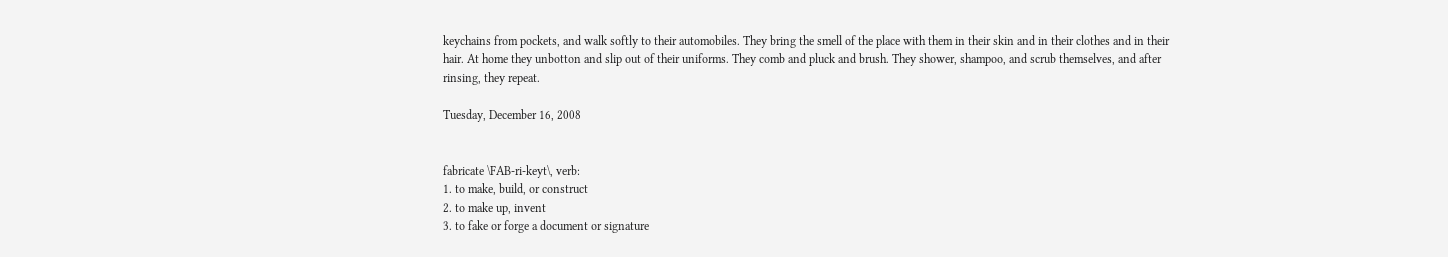keychains from pockets, and walk softly to their automobiles. They bring the smell of the place with them in their skin and in their clothes and in their hair. At home they unbotton and slip out of their uniforms. They comb and pluck and brush. They shower, shampoo, and scrub themselves, and after rinsing, they repeat.

Tuesday, December 16, 2008


fabricate \FAB-ri-keyt\, verb:
1. to make, build, or construct
2. to make up, invent
3. to fake or forge a document or signature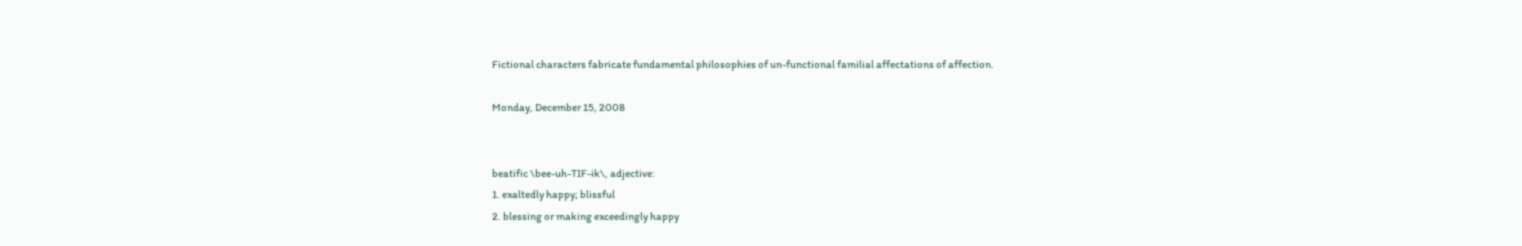Fictional characters fabricate fundamental philosophies of un-functional familial affectations of affection.

Monday, December 15, 2008


beatific \bee-uh-TIF-ik\, adjective:
1. exaltedly happy; blissful
2. blessing or making exceedingly happy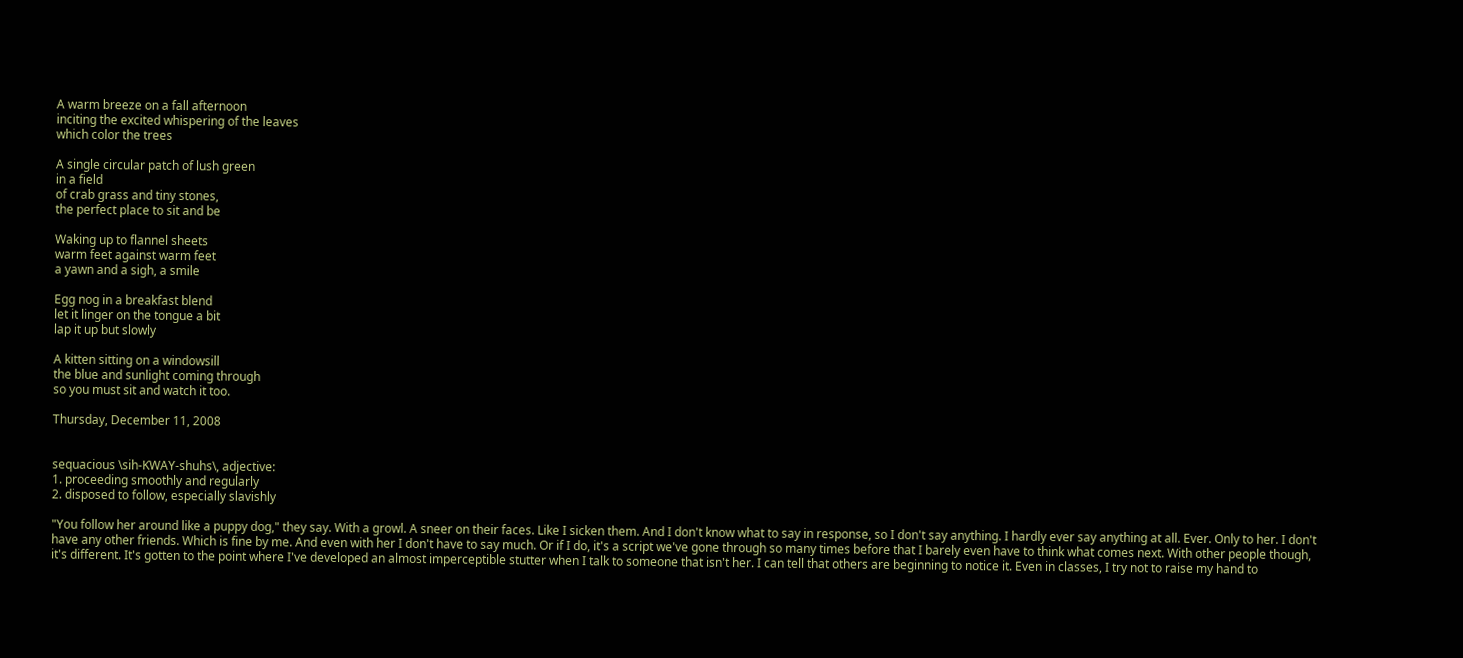A warm breeze on a fall afternoon
inciting the excited whispering of the leaves
which color the trees

A single circular patch of lush green
in a field
of crab grass and tiny stones,
the perfect place to sit and be

Waking up to flannel sheets
warm feet against warm feet
a yawn and a sigh, a smile

Egg nog in a breakfast blend
let it linger on the tongue a bit
lap it up but slowly

A kitten sitting on a windowsill
the blue and sunlight coming through
so you must sit and watch it too.

Thursday, December 11, 2008


sequacious \sih-KWAY-shuhs\, adjective:
1. proceeding smoothly and regularly
2. disposed to follow, especially slavishly

"You follow her around like a puppy dog," they say. With a growl. A sneer on their faces. Like I sicken them. And I don't know what to say in response, so I don't say anything. I hardly ever say anything at all. Ever. Only to her. I don't have any other friends. Which is fine by me. And even with her I don't have to say much. Or if I do, it's a script we've gone through so many times before that I barely even have to think what comes next. With other people though, it's different. It's gotten to the point where I've developed an almost imperceptible stutter when I talk to someone that isn't her. I can tell that others are beginning to notice it. Even in classes, I try not to raise my hand to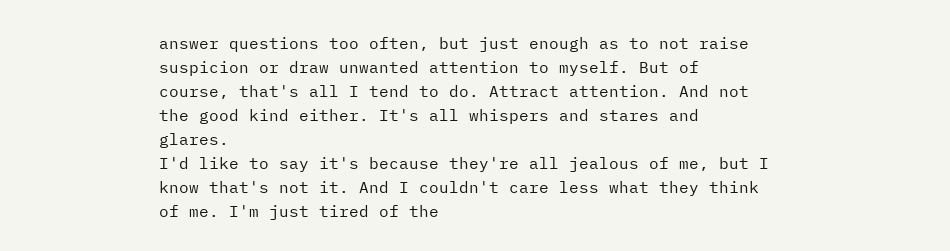answer questions too often, but just enough as to not raise suspicion or draw unwanted attention to myself. But of course, that's all I tend to do. Attract attention. And not the good kind either. It's all whispers and stares and glares.
I'd like to say it's because they're all jealous of me, but I know that's not it. And I couldn't care less what they think of me. I'm just tired of the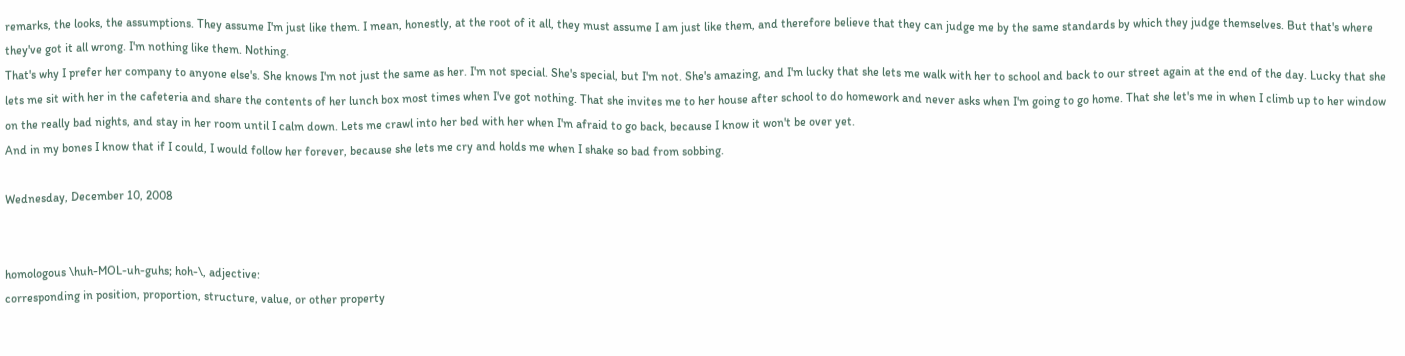remarks, the looks, the assumptions. They assume I'm just like them. I mean, honestly, at the root of it all, they must assume I am just like them, and therefore believe that they can judge me by the same standards by which they judge themselves. But that's where they've got it all wrong. I'm nothing like them. Nothing.
That's why I prefer her company to anyone else's. She knows I'm not just the same as her. I'm not special. She's special, but I'm not. She's amazing, and I'm lucky that she lets me walk with her to school and back to our street again at the end of the day. Lucky that she lets me sit with her in the cafeteria and share the contents of her lunch box most times when I've got nothing. That she invites me to her house after school to do homework and never asks when I'm going to go home. That she let's me in when I climb up to her window on the really bad nights, and stay in her room until I calm down. Lets me crawl into her bed with her when I'm afraid to go back, because I know it won't be over yet.
And in my bones I know that if I could, I would follow her forever, because she lets me cry and holds me when I shake so bad from sobbing.

Wednesday, December 10, 2008


homologous \huh-MOL-uh-guhs; hoh-\, adjective:
corresponding in position, proportion, structure, value, or other property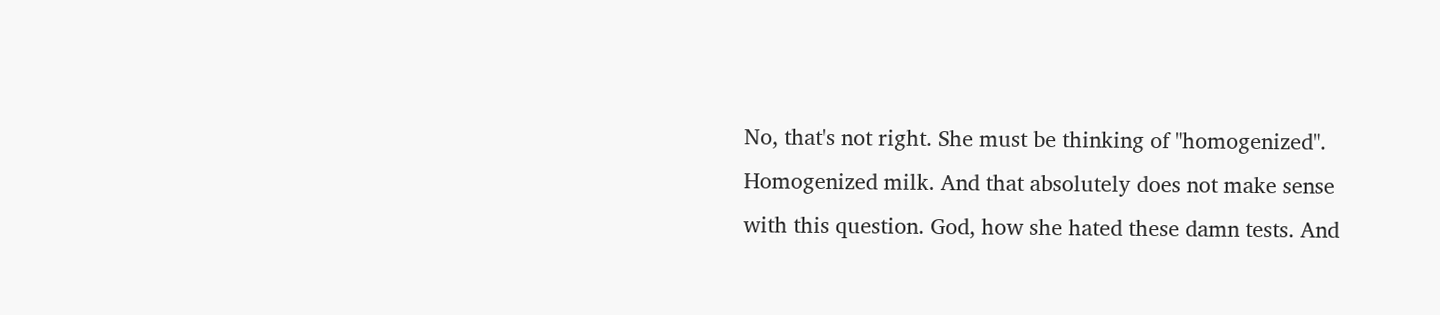No, that's not right. She must be thinking of "homogenized". Homogenized milk. And that absolutely does not make sense with this question. God, how she hated these damn tests. And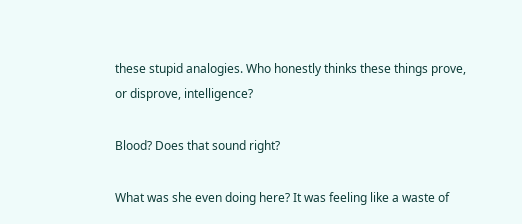these stupid analogies. Who honestly thinks these things prove, or disprove, intelligence?

Blood? Does that sound right?

What was she even doing here? It was feeling like a waste of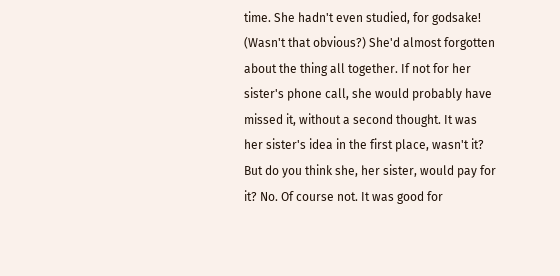time. She hadn't even studied, for godsake! (Wasn't that obvious?) She'd almost forgotten about the thing all together. If not for her sister's phone call, she would probably have missed it, without a second thought. It was her sister's idea in the first place, wasn't it? But do you think she, her sister, would pay for it? No. Of course not. It was good for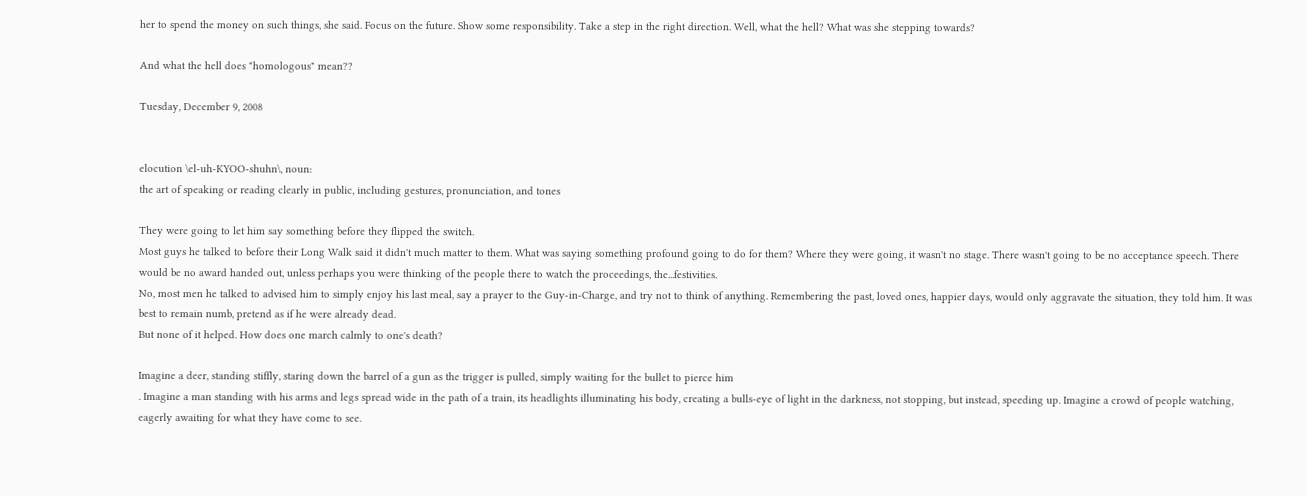her to spend the money on such things, she said. Focus on the future. Show some responsibility. Take a step in the right direction. Well, what the hell? What was she stepping towards?

And what the hell does "homologous" mean??

Tuesday, December 9, 2008


elocution \el-uh-KYOO-shuhn\, noun:
the art of speaking or reading clearly in public, including gestures, pronunciation, and tones

They were going to let him say something before they flipped the switch.
Most guys he talked to before their Long Walk said it didn't much matter to them. What was saying something profound going to do for them? Where they were going, it wasn't no stage. There wasn't going to be no acceptance speech. There would be no award handed out, unless perhaps you were thinking of the people there to watch the proceedings, the...festivities.
No, most men he talked to advised him to simply enjoy his last meal, say a prayer to the Guy-in-Charge, and try not to think of anything. Remembering the past, loved ones, happier days, would only aggravate the situation, they told him. It was best to remain numb, pretend as if he were already dead.
But none of it helped. How does one march calmly to one's death?

Imagine a deer, standing stiffly, staring down the barrel of a gun as the trigger is pulled, simply waiting for the bullet to pierce him
. Imagine a man standing with his arms and legs spread wide in the path of a train, its headlights illuminating his body, creating a bulls-eye of light in the darkness, not stopping, but instead, speeding up. Imagine a crowd of people watching, eagerly awaiting for what they have come to see.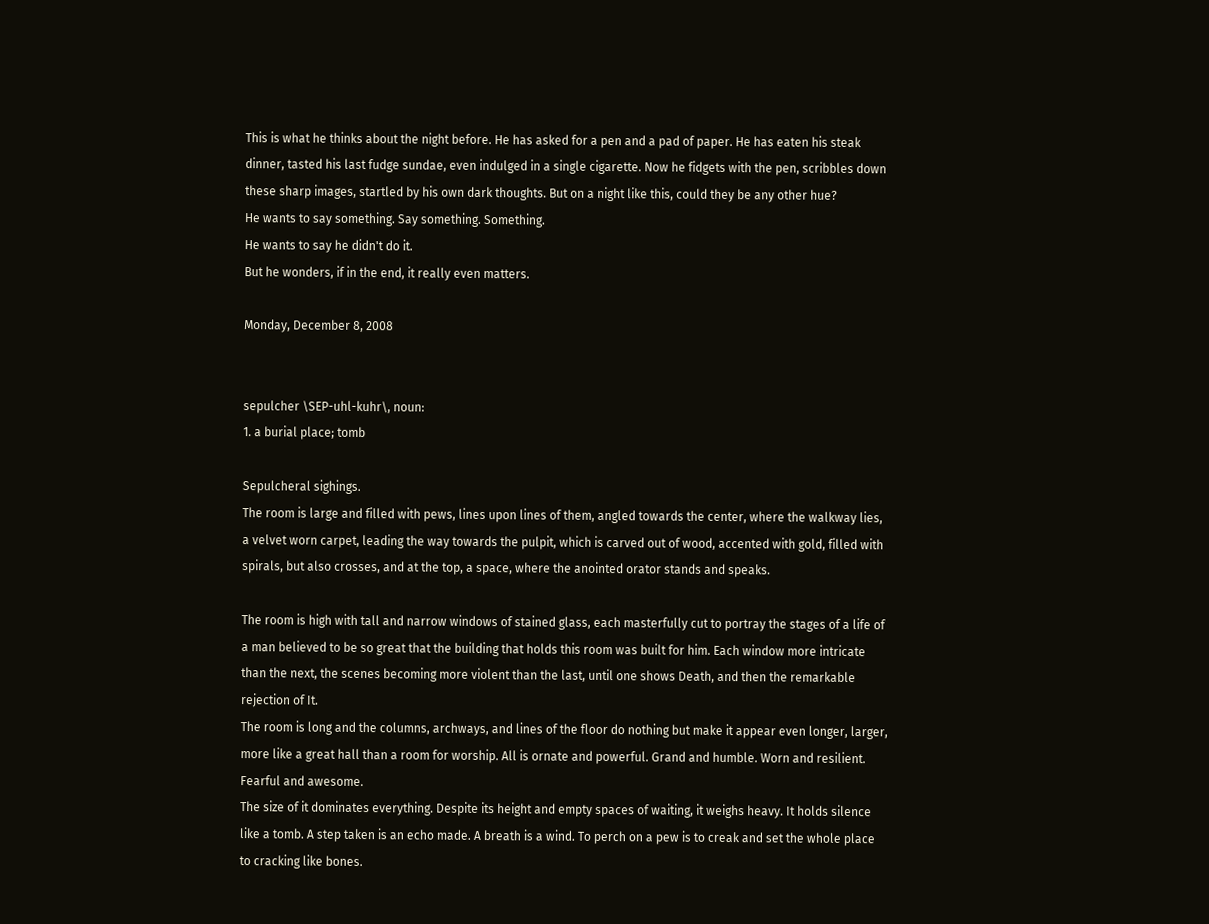This is what he thinks about the night before. He has asked for a pen and a pad of paper. He has eaten his steak dinner, tasted his last fudge sundae, even indulged in a single cigarette. Now he fidgets with the pen, scribbles down these sharp images, startled by his own dark thoughts. But on a night like this, could they be any other hue?
He wants to say something. Say something. Something.
He wants to say he didn't do it.
But he wonders, if in the end, it really even matters.

Monday, December 8, 2008


sepulcher \SEP-uhl-kuhr\, noun:
1. a burial place; tomb

Sepulcheral sighings.
The room is large and filled with pews, lines upon lines of them, angled towards the center, where the walkway lies, a velvet worn carpet, leading the way towards the pulpit, which is carved out of wood, accented with gold, filled with spirals, but also crosses, and at the top, a space, where the anointed orator stands and speaks.

The room is high with tall and narrow windows of stained glass, each masterfully cut to portray the stages of a life of a man believed to be so great that the building that holds this room was built for him. Each window more intricate than the next, the scenes becoming more violent than the last, until one shows Death, and then the remarkable rejection of It.
The room is long and the columns, archways, and lines of the floor do nothing but make it appear even longer, larger, more like a great hall than a room for worship. All is ornate and powerful. Grand and humble. Worn and resilient. Fearful and awesome.
The size of it dominates everything. Despite its height and empty spaces of waiting, it weighs heavy. It holds silence like a tomb. A step taken is an echo made. A breath is a wind. To perch on a pew is to creak and set the whole place to cracking like bones.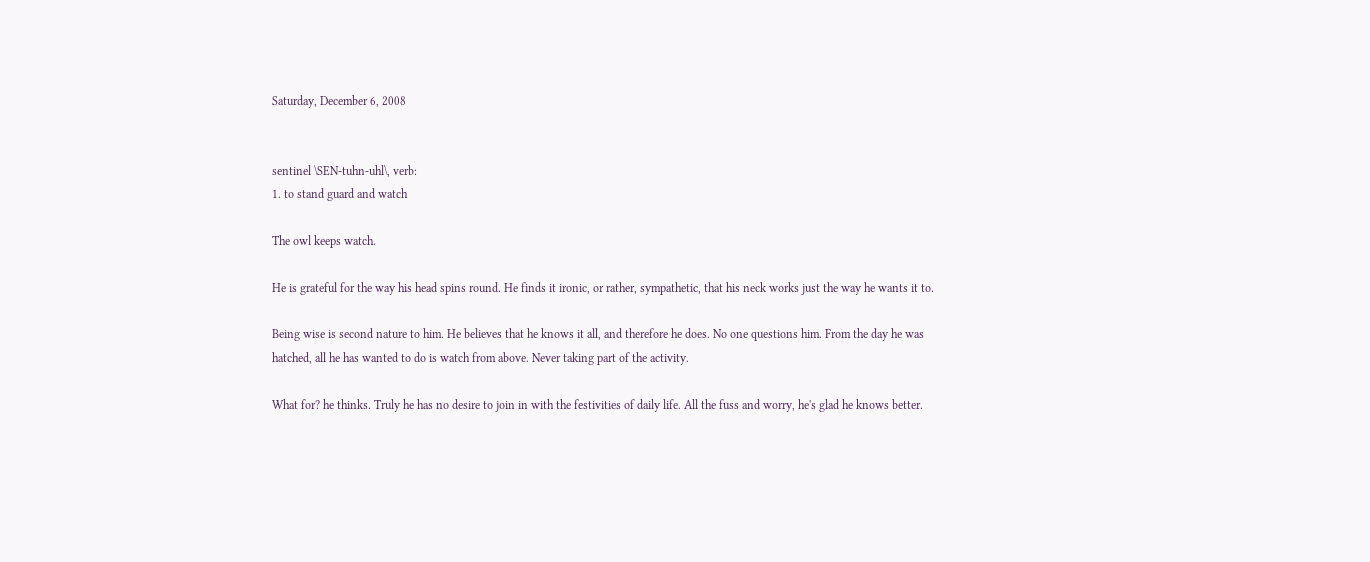Saturday, December 6, 2008


sentinel \SEN-tuhn-uhl\, verb:
1. to stand guard and watch

The owl keeps watch.

He is grateful for the way his head spins round. He finds it ironic, or rather, sympathetic, that his neck works just the way he wants it to.

Being wise is second nature to him. He believes that he knows it all, and therefore he does. No one questions him. From the day he was hatched, all he has wanted to do is watch from above. Never taking part of the activity.

What for? he thinks. Truly he has no desire to join in with the festivities of daily life. All the fuss and worry, he's glad he knows better.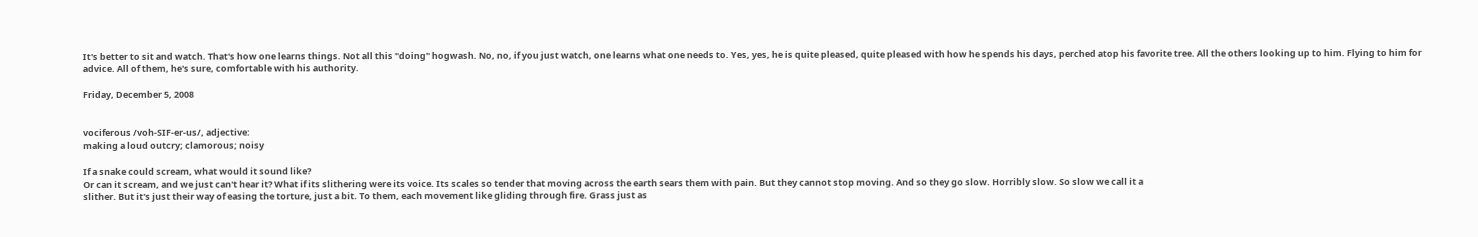It's better to sit and watch. That's how one learns things. Not all this "doing" hogwash. No, no, if you just watch, one learns what one needs to. Yes, yes, he is quite pleased, quite pleased with how he spends his days, perched atop his favorite tree. All the others looking up to him. Flying to him for advice. All of them, he's sure, comfortable with his authority.

Friday, December 5, 2008


vociferous /voh-SIF-er-us/, adjective:
making a loud outcry; clamorous; noisy

If a snake could scream, what would it sound like?
Or can it scream, and we just can't hear it? What if its slithering were its voice. Its scales so tender that moving across the earth sears them with pain. But they cannot stop moving. And so they go slow. Horribly slow. So slow we call it a
slither. But it's just their way of easing the torture, just a bit. To them, each movement like gliding through fire. Grass just as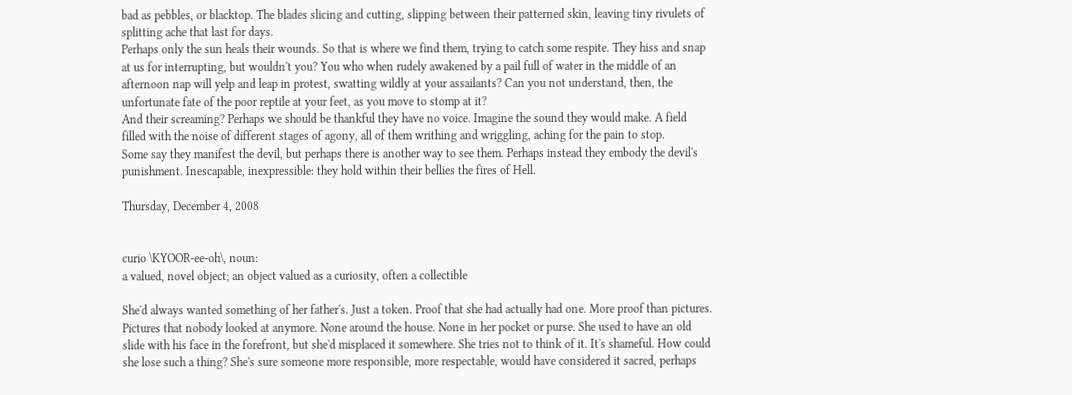bad as pebbles, or blacktop. The blades slicing and cutting, slipping between their patterned skin, leaving tiny rivulets of splitting ache that last for days.
Perhaps only the sun heals their wounds. So that is where we find them, trying to catch some respite. They hiss and snap at us for interrupting, but wouldn't you? You who when rudely awakened by a pail full of water in the middle of an afternoon nap will yelp and leap in protest, swatting wildly at your assailants? Can you not understand, then, the unfortunate fate of the poor reptile at your feet, as you move to stomp at it?
And their screaming? Perhaps we should be thankful they have no voice. Imagine the sound they would make. A field filled with the noise of different stages of agony, all of them writhing and wriggling, aching for the pain to stop.
Some say they manifest the devil, but perhaps there is another way to see them. Perhaps instead they embody the devil's punishment. Inescapable, inexpressible: they hold within their bellies the fires of Hell.

Thursday, December 4, 2008


curio \KYOOR-ee-oh\, noun:
a valued, novel object; an object valued as a curiosity, often a collectible

She'd always wanted something of her father's. Just a token. Proof that she had actually had one. More proof than pictures. Pictures that nobody looked at anymore. None around the house. None in her pocket or purse. She used to have an old slide with his face in the forefront, but she'd misplaced it somewhere. She tries not to think of it. It's shameful. How could she lose such a thing? She's sure someone more responsible, more respectable, would have considered it sacred, perhaps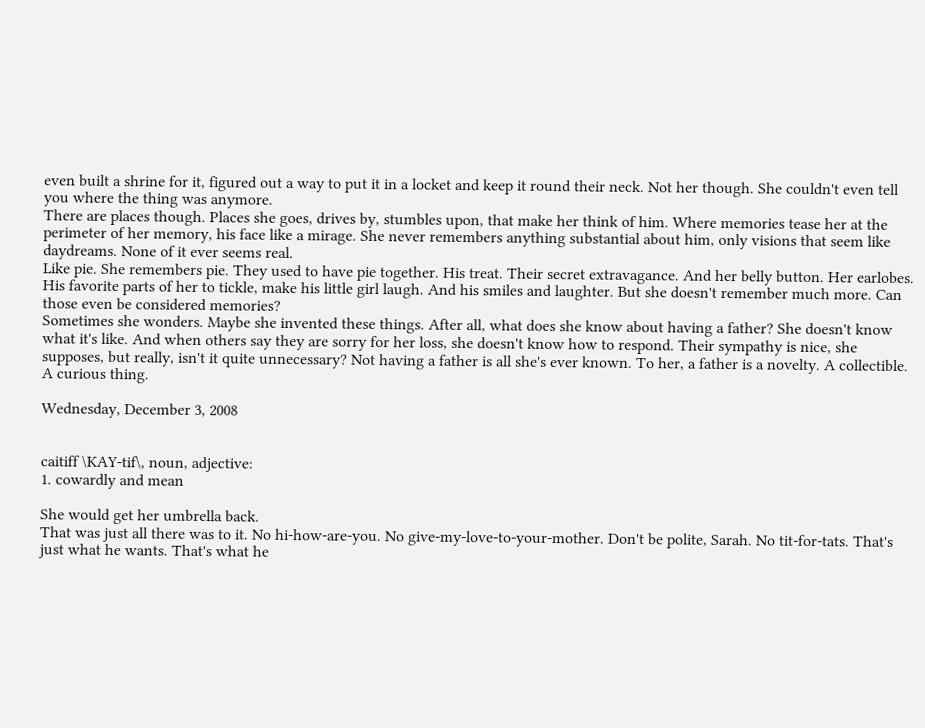even built a shrine for it, figured out a way to put it in a locket and keep it round their neck. Not her though. She couldn't even tell you where the thing was anymore.
There are places though. Places she goes, drives by, stumbles upon, that make her think of him. Where memories tease her at the perimeter of her memory, his face like a mirage. She never remembers anything substantial about him, only visions that seem like daydreams. None of it ever seems real.
Like pie. She remembers pie. They used to have pie together. His treat. Their secret extravagance. And her belly button. Her earlobes. His favorite parts of her to tickle, make his little girl laugh. And his smiles and laughter. But she doesn't remember much more. Can those even be considered memories?
Sometimes she wonders. Maybe she invented these things. After all, what does she know about having a father? She doesn't know what it's like. And when others say they are sorry for her loss, she doesn't know how to respond. Their sympathy is nice, she supposes, but really, isn't it quite unnecessary? Not having a father is all she's ever known. To her, a father is a novelty. A collectible. A curious thing.

Wednesday, December 3, 2008


caitiff \KAY-tif\, noun, adjective:
1. cowardly and mean

She would get her umbrella back.
That was just all there was to it. No hi-how-are-you. No give-my-love-to-your-mother. Don't be polite, Sarah. No tit-for-tats. That's just what he wants. That's what he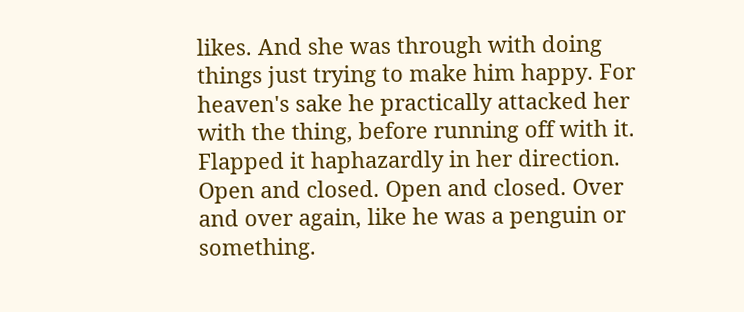likes. And she was through with doing things just trying to make him happy. For heaven's sake he practically attacked her with the thing, before running off with it. Flapped it haphazardly in her direction. Open and closed. Open and closed. Over and over again, like he was a penguin or something.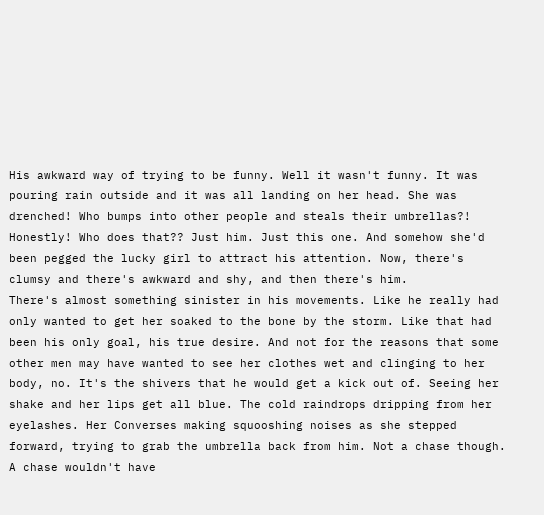His awkward way of trying to be funny. Well it wasn't funny. It was pouring rain outside and it was all landing on her head. She was drenched! Who bumps into other people and steals their umbrellas?! Honestly! Who does that?? Just him. Just this one. And somehow she'd been pegged the lucky girl to attract his attention. Now, there's clumsy and there's awkward and shy, and then there's him.
There's almost something sinister in his movements. Like he really had only wanted to get her soaked to the bone by the storm. Like that had been his only goal, his true desire. And not for the reasons that some other men may have wanted to see her clothes wet and clinging to her body, no. It's the shivers that he would get a kick out of. Seeing her shake and her lips get all blue. The cold raindrops dripping from her eyelashes. Her Converses making squooshing noises as she stepped forward, trying to grab the umbrella back from him. Not a chase though. A chase wouldn't have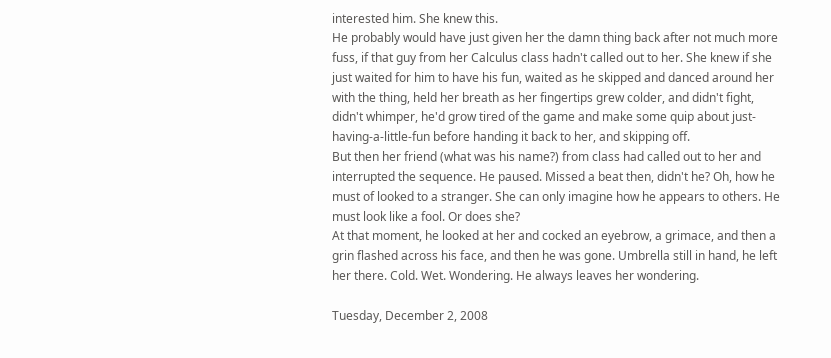interested him. She knew this.
He probably would have just given her the damn thing back after not much more fuss, if that guy from her Calculus class hadn't called out to her. She knew if she just waited for him to have his fun, waited as he skipped and danced around her with the thing, held her breath as her fingertips grew colder, and didn't fight, didn't whimper, he'd grow tired of the game and make some quip about just-having-a-little-fun before handing it back to her, and skipping off.
But then her friend (what was his name?) from class had called out to her and interrupted the sequence. He paused. Missed a beat then, didn't he? Oh, how he must of looked to a stranger. She can only imagine how he appears to others. He must look like a fool. Or does she?
At that moment, he looked at her and cocked an eyebrow, a grimace, and then a grin flashed across his face, and then he was gone. Umbrella still in hand, he left her there. Cold. Wet. Wondering. He always leaves her wondering.

Tuesday, December 2, 2008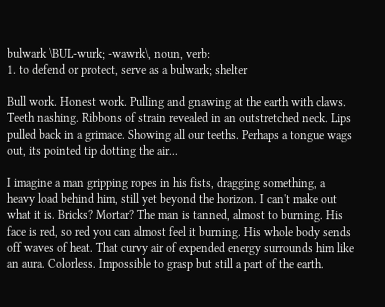bulwark \BUL-wurk; -wawrk\, noun, verb:
1. to defend or protect, serve as a bulwark; shelter

Bull work. Honest work. Pulling and gnawing at the earth with claws. Teeth nashing. Ribbons of strain revealed in an outstretched neck. Lips pulled back in a grimace. Showing all our teeths. Perhaps a tongue wags out, its pointed tip dotting the air...

I imagine a man gripping ropes in his fists, dragging something, a heavy load behind him, still yet beyond the horizon. I can't make out what it is. Bricks? Mortar? The man is tanned, almost to burning. His face is red, so red you can almost feel it burning. His whole body sends off waves of heat. That curvy air of expended energy surrounds him like an aura. Colorless. Impossible to grasp but still a part of the earth.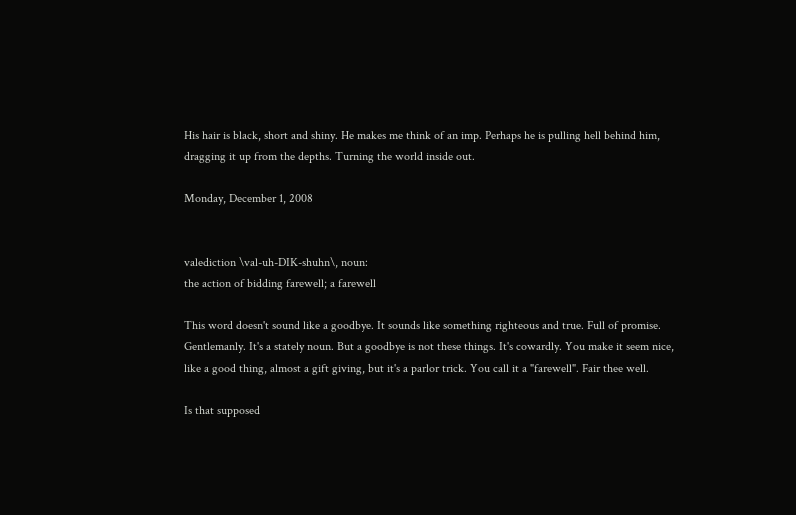His hair is black, short and shiny. He makes me think of an imp. Perhaps he is pulling hell behind him, dragging it up from the depths. Turning the world inside out.

Monday, December 1, 2008


valediction \val-uh-DIK-shuhn\, noun:
the action of bidding farewell; a farewell

This word doesn't sound like a goodbye. It sounds like something righteous and true. Full of promise. Gentlemanly. It's a stately noun. But a goodbye is not these things. It's cowardly. You make it seem nice, like a good thing, almost a gift giving, but it's a parlor trick. You call it a "farewell". Fair thee well.

Is that supposed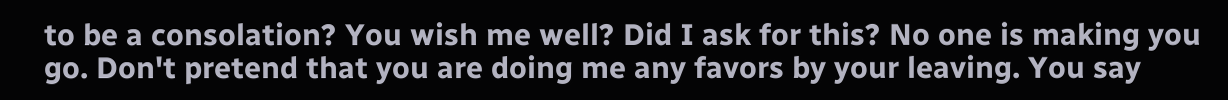to be a consolation? You wish me well? Did I ask for this? No one is making you go. Don't pretend that you are doing me any favors by your leaving. You say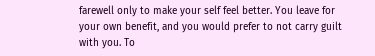farewell only to make your self feel better. You leave for your own benefit, and you would prefer to not carry guilt with you. To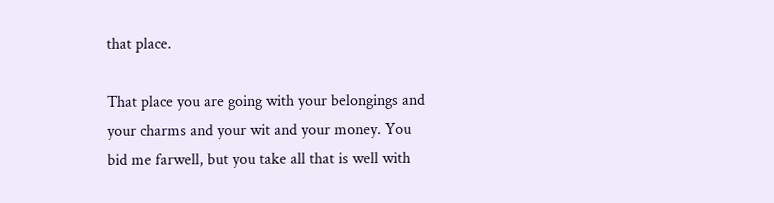that place.

That place you are going with your belongings and your charms and your wit and your money. You bid me farwell, but you take all that is well with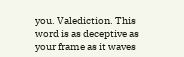you. Valediction. This word is as deceptive as your frame as it waves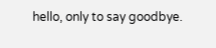hello, only to say goodbye.